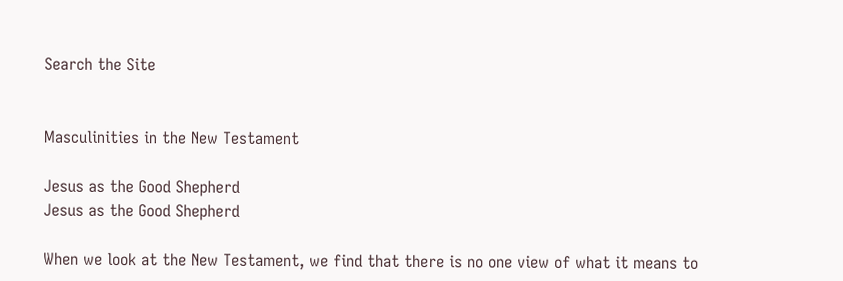Search the Site


Masculinities in the New Testament

Jesus as the Good Shepherd
Jesus as the Good Shepherd

When we look at the New Testament, we find that there is no one view of what it means to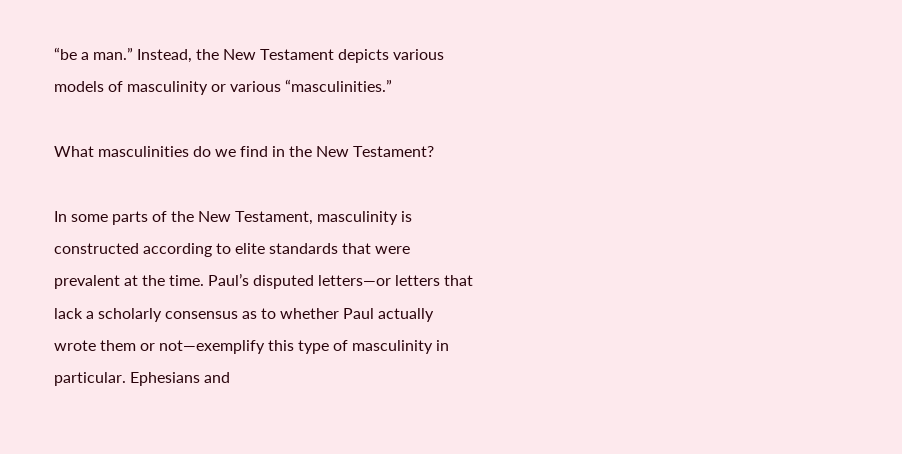“be a man.” Instead, the New Testament depicts various models of masculinity or various “masculinities.”

What masculinities do we find in the New Testament?

In some parts of the New Testament, masculinity is constructed according to elite standards that were prevalent at the time. Paul’s disputed letters—or letters that lack a scholarly consensus as to whether Paul actually wrote them or not—exemplify this type of masculinity in particular. Ephesians and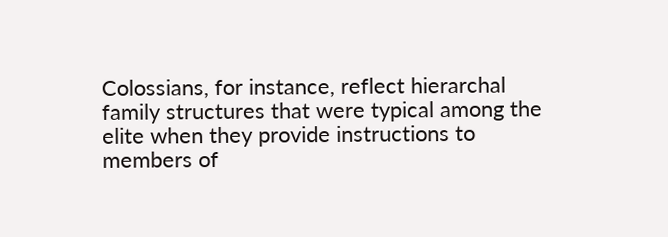Colossians, for instance, reflect hierarchal family structures that were typical among the elite when they provide instructions to members of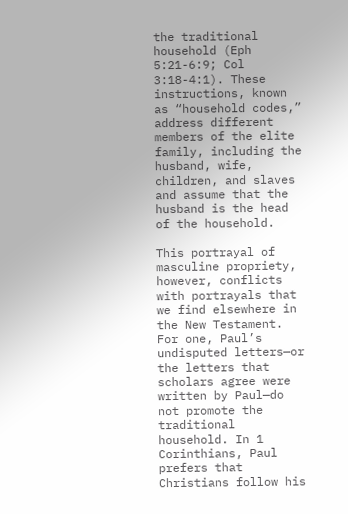the traditional household (Eph 5:21-6:9; Col 3:18-4:1). These instructions, known as “household codes,” address different members of the elite family, including the husband, wife, children, and slaves and assume that the husband is the head of the household.

This portrayal of masculine propriety, however, conflicts with portrayals that we find elsewhere in the New Testament. For one, Paul’s undisputed letters—or the letters that scholars agree were written by Paul—do not promote the traditional household. In 1 Corinthians, Paul prefers that Christians follow his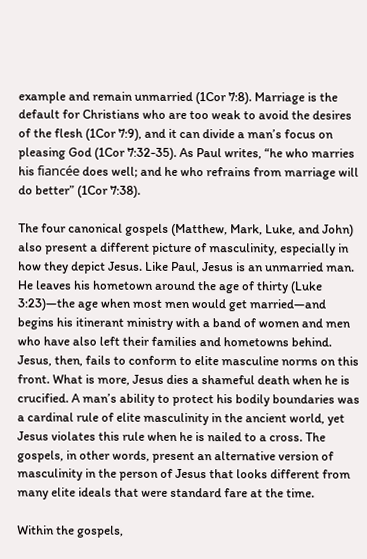example and remain unmarried (1Cor 7:8). Marriage is the default for Christians who are too weak to avoid the desires of the flesh (1Cor 7:9), and it can divide a man’s focus on pleasing God (1Cor 7:32-35). As Paul writes, “he who marries his fiancée does well; and he who refrains from marriage will do better” (1Cor 7:38).

The four canonical gospels (Matthew, Mark, Luke, and John) also present a different picture of masculinity, especially in how they depict Jesus. Like Paul, Jesus is an unmarried man. He leaves his hometown around the age of thirty (Luke 3:23)—the age when most men would get married—and begins his itinerant ministry with a band of women and men who have also left their families and hometowns behind. Jesus, then, fails to conform to elite masculine norms on this front. What is more, Jesus dies a shameful death when he is crucified. A man’s ability to protect his bodily boundaries was a cardinal rule of elite masculinity in the ancient world, yet Jesus violates this rule when he is nailed to a cross. The gospels, in other words, present an alternative version of masculinity in the person of Jesus that looks different from many elite ideals that were standard fare at the time.

Within the gospels,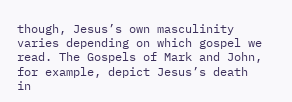though, Jesus’s own masculinity varies depending on which gospel we read. The Gospels of Mark and John, for example, depict Jesus’s death in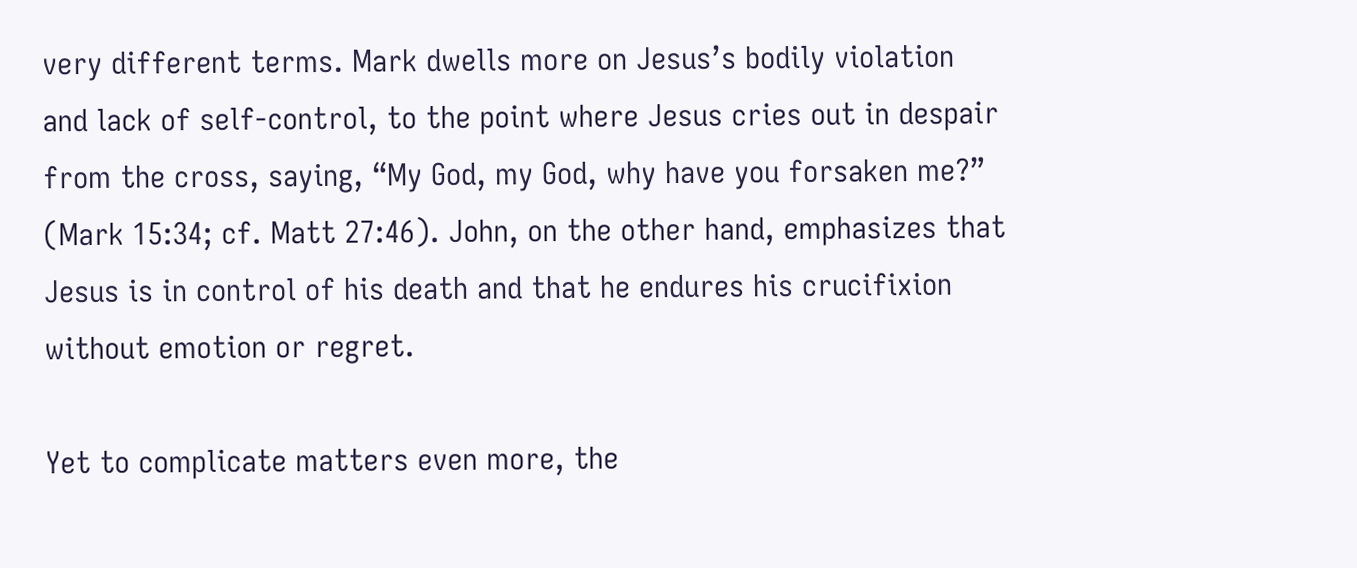very different terms. Mark dwells more on Jesus’s bodily violation and lack of self-control, to the point where Jesus cries out in despair from the cross, saying, “My God, my God, why have you forsaken me?” (Mark 15:34; cf. Matt 27:46). John, on the other hand, emphasizes that Jesus is in control of his death and that he endures his crucifixion without emotion or regret.

Yet to complicate matters even more, the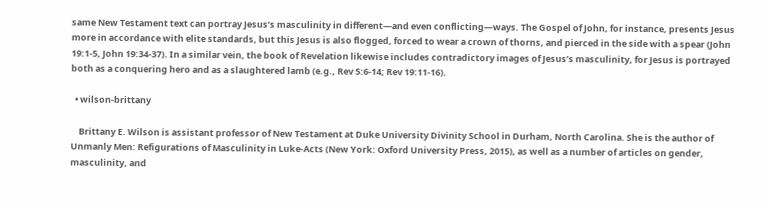same New Testament text can portray Jesus’s masculinity in different—and even conflicting—ways. The Gospel of John, for instance, presents Jesus more in accordance with elite standards, but this Jesus is also flogged, forced to wear a crown of thorns, and pierced in the side with a spear (John 19:1-5, John 19:34-37). In a similar vein, the book of Revelation likewise includes contradictory images of Jesus’s masculinity, for Jesus is portrayed both as a conquering hero and as a slaughtered lamb (e.g., Rev 5:6-14; Rev 19:11-16).

  • wilson-brittany

    Brittany E. Wilson is assistant professor of New Testament at Duke University Divinity School in Durham, North Carolina. She is the author of Unmanly Men: Refigurations of Masculinity in Luke-Acts (New York: Oxford University Press, 2015), as well as a number of articles on gender, masculinity, and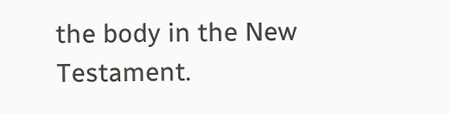the body in the New Testament.